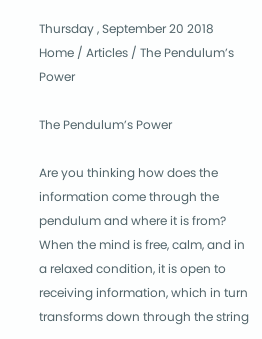Thursday , September 20 2018
Home / Articles / The Pendulum’s Power

The Pendulum’s Power

Are you thinking how does the information come through the pendulum and where it is from? When the mind is free, calm, and in a relaxed condition, it is open to receiving information, which in turn transforms down through the string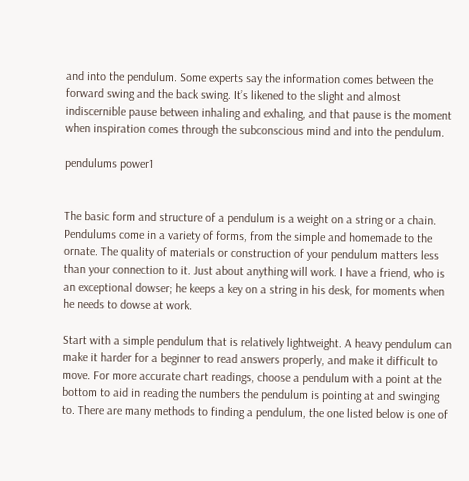and into the pendulum. Some experts say the information comes between the forward swing and the back swing. It’s likened to the slight and almost indiscernible pause between inhaling and exhaling, and that pause is the moment when inspiration comes through the subconscious mind and into the pendulum.

pendulums power1


The basic form and structure of a pendulum is a weight on a string or a chain. Pendulums come in a variety of forms, from the simple and homemade to the ornate. The quality of materials or construction of your pendulum matters less than your connection to it. Just about anything will work. I have a friend, who is an exceptional dowser; he keeps a key on a string in his desk, for moments when he needs to dowse at work.

Start with a simple pendulum that is relatively lightweight. A heavy pendulum can make it harder for a beginner to read answers properly, and make it difficult to move. For more accurate chart readings, choose a pendulum with a point at the bottom to aid in reading the numbers the pendulum is pointing at and swinging to. There are many methods to finding a pendulum, the one listed below is one of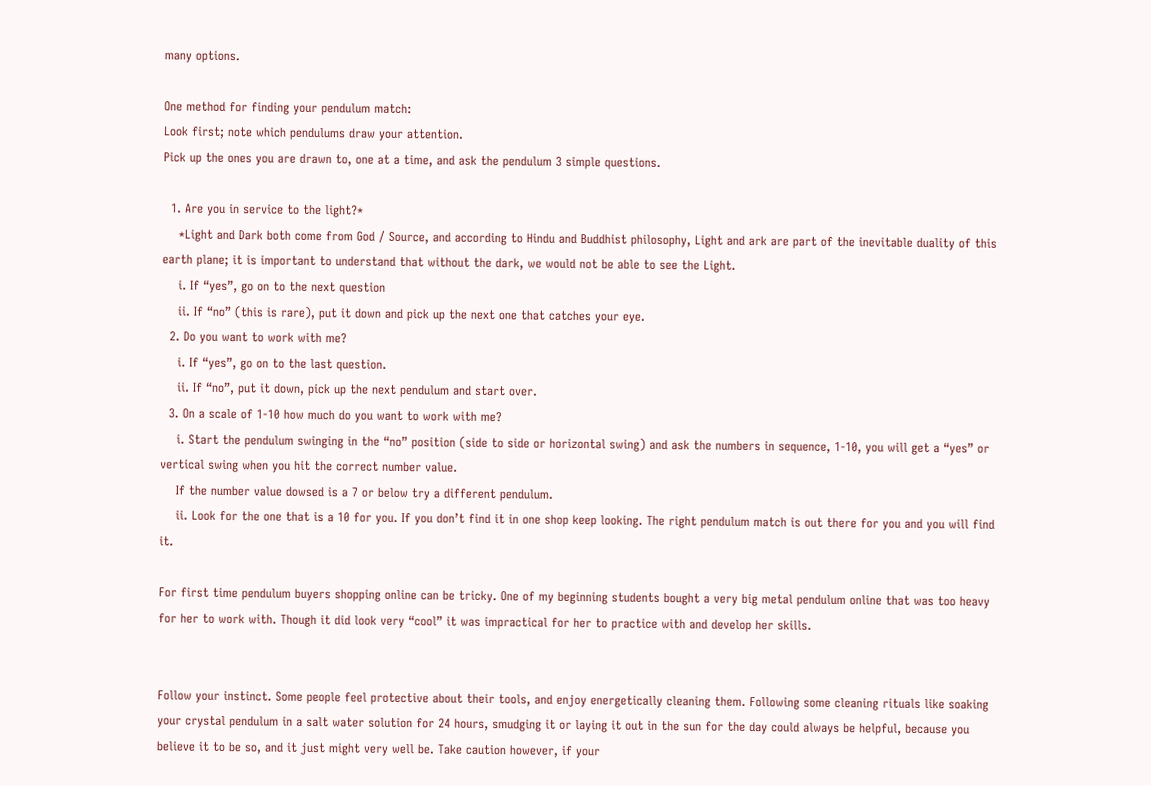many options.

One method for finding your pendulum match:
Look first; note which pendulums draw your attention.
Pick up the ones you are drawn to, one at a time, and ask the pendulum 3 simple questions.

  1. Are you in service to the light?*
    *Light and Dark both come from God / Source, and according to Hindu and Buddhist philosophy, Light and ark are part of the inevitable duality of this earth plane; it is important to understand that without the dark, we would not be able to see the Light.
    i. If “yes”, go on to the next question
    ii. If “no” (this is rare), put it down and pick up the next one that catches your eye.
  2. Do you want to work with me?
    i. If “yes”, go on to the last question.
    ii. If “no”, put it down, pick up the next pendulum and start over.
  3. On a scale of 1-10 how much do you want to work with me?
    i. Start the pendulum swinging in the “no” position (side to side or horizontal swing) and ask the numbers in sequence, 1-10, you will get a “yes” or vertical swing when you hit the correct number value.
    If the number value dowsed is a 7 or below try a different pendulum.
    ii. Look for the one that is a 10 for you. If you don’t find it in one shop keep looking. The right pendulum match is out there for you and you will find it.

For first time pendulum buyers shopping online can be tricky. One of my beginning students bought a very big metal pendulum online that was too heavy for her to work with. Though it did look very “cool” it was impractical for her to practice with and develop her skills.


Follow your instinct. Some people feel protective about their tools, and enjoy energetically cleaning them. Following some cleaning rituals like soaking your crystal pendulum in a salt water solution for 24 hours, smudging it or laying it out in the sun for the day could always be helpful, because you believe it to be so, and it just might very well be. Take caution however, if your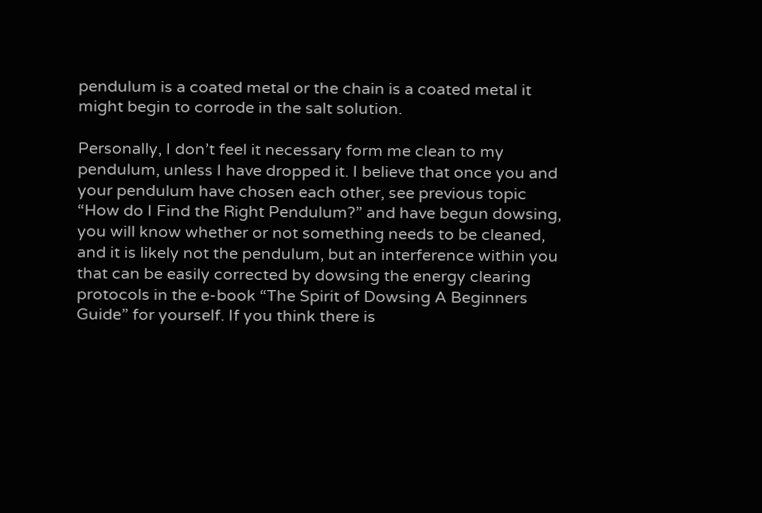pendulum is a coated metal or the chain is a coated metal it might begin to corrode in the salt solution.

Personally, I don’t feel it necessary form me clean to my pendulum, unless I have dropped it. I believe that once you and your pendulum have chosen each other, see previous topic “How do I Find the Right Pendulum?” and have begun dowsing, you will know whether or not something needs to be cleaned, and it is likely not the pendulum, but an interference within you that can be easily corrected by dowsing the energy clearing protocols in the e-book “The Spirit of Dowsing A Beginners Guide” for yourself. If you think there is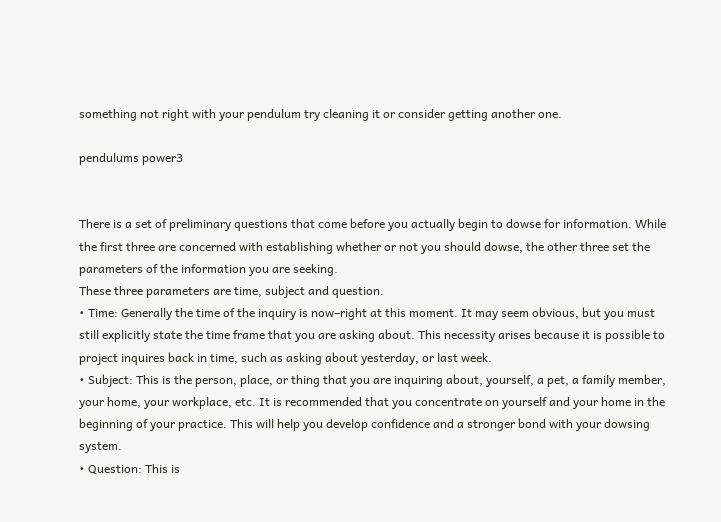something not right with your pendulum try cleaning it or consider getting another one.

pendulums power3


There is a set of preliminary questions that come before you actually begin to dowse for information. While the first three are concerned with establishing whether or not you should dowse, the other three set the parameters of the information you are seeking.
These three parameters are time, subject and question.
• Time: Generally the time of the inquiry is now–right at this moment. It may seem obvious, but you must still explicitly state the time frame that you are asking about. This necessity arises because it is possible to project inquires back in time, such as asking about yesterday, or last week.
• Subject: This is the person, place, or thing that you are inquiring about, yourself, a pet, a family member, your home, your workplace, etc. It is recommended that you concentrate on yourself and your home in the beginning of your practice. This will help you develop confidence and a stronger bond with your dowsing system.
• Question: This is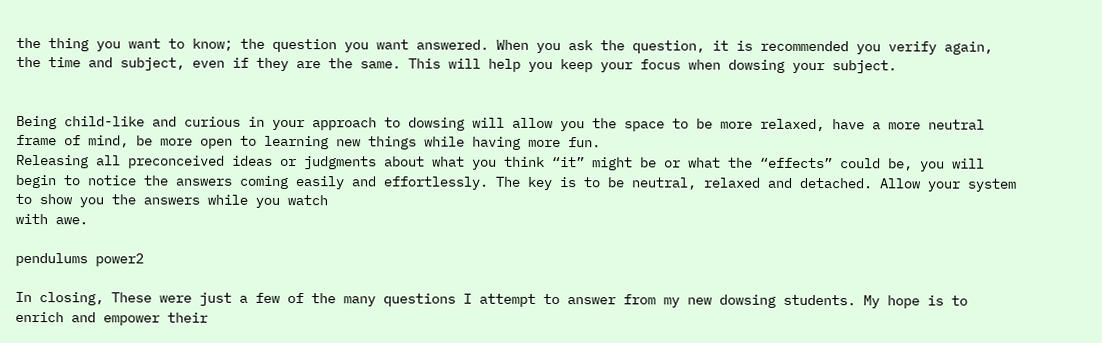the thing you want to know; the question you want answered. When you ask the question, it is recommended you verify again, the time and subject, even if they are the same. This will help you keep your focus when dowsing your subject.


Being child-like and curious in your approach to dowsing will allow you the space to be more relaxed, have a more neutral frame of mind, be more open to learning new things while having more fun.
Releasing all preconceived ideas or judgments about what you think “it” might be or what the “effects” could be, you will begin to notice the answers coming easily and effortlessly. The key is to be neutral, relaxed and detached. Allow your system to show you the answers while you watch
with awe.

pendulums power2

In closing, These were just a few of the many questions I attempt to answer from my new dowsing students. My hope is to enrich and empower their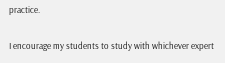practice.

I encourage my students to study with whichever expert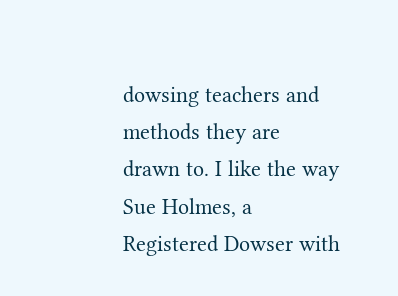dowsing teachers and methods they are drawn to. I like the way Sue Holmes, a Registered Dowser with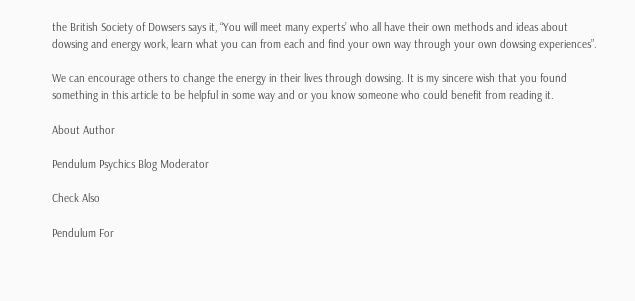the British Society of Dowsers says it, “You will meet many experts’ who all have their own methods and ideas about dowsing and energy work, learn what you can from each and find your own way through your own dowsing experiences”.

We can encourage others to change the energy in their lives through dowsing. It is my sincere wish that you found something in this article to be helpful in some way and or you know someone who could benefit from reading it.

About Author

Pendulum Psychics Blog Moderator

Check Also

Pendulum For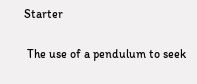Starter

 The use of a pendulum to seek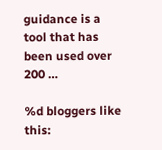guidance is a tool that has been used over 200 …

%d bloggers like this: